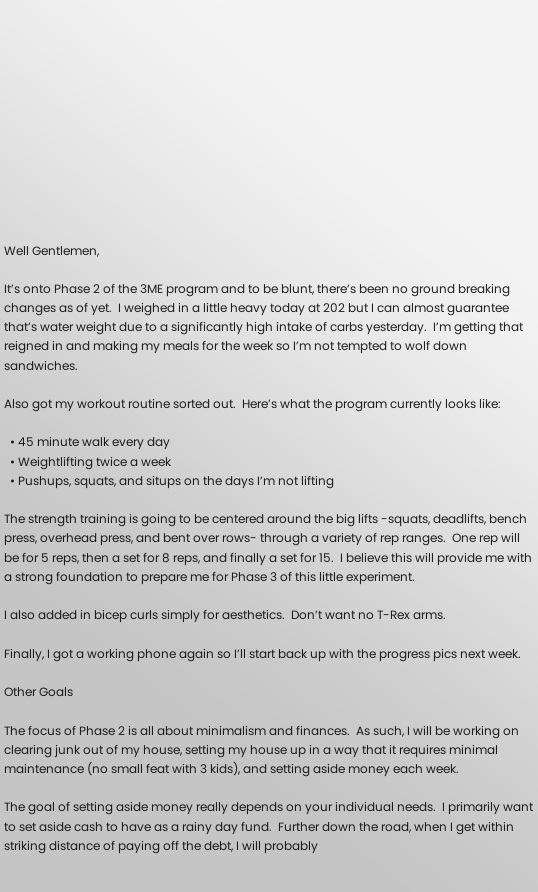Well Gentlemen,

It’s onto Phase 2 of the 3ME program and to be blunt, there’s been no ground breaking changes as of yet.  I weighed in a little heavy today at 202 but I can almost guarantee that’s water weight due to a significantly high intake of carbs yesterday.  I’m getting that reigned in and making my meals for the week so I’m not tempted to wolf down sandwiches.

Also got my workout routine sorted out.  Here’s what the program currently looks like:

  • 45 minute walk every day
  • Weightlifting twice a week
  • Pushups, squats, and situps on the days I’m not lifting

The strength training is going to be centered around the big lifts -squats, deadlifts, bench press, overhead press, and bent over rows- through a variety of rep ranges.  One rep will be for 5 reps, then a set for 8 reps, and finally a set for 15.  I believe this will provide me with a strong foundation to prepare me for Phase 3 of this little experiment.

I also added in bicep curls simply for aesthetics.  Don’t want no T-Rex arms.

Finally, I got a working phone again so I’ll start back up with the progress pics next week.

Other Goals

The focus of Phase 2 is all about minimalism and finances.  As such, I will be working on clearing junk out of my house, setting my house up in a way that it requires minimal maintenance (no small feat with 3 kids), and setting aside money each week.

The goal of setting aside money really depends on your individual needs.  I primarily want to set aside cash to have as a rainy day fund.  Further down the road, when I get within striking distance of paying off the debt, I will probably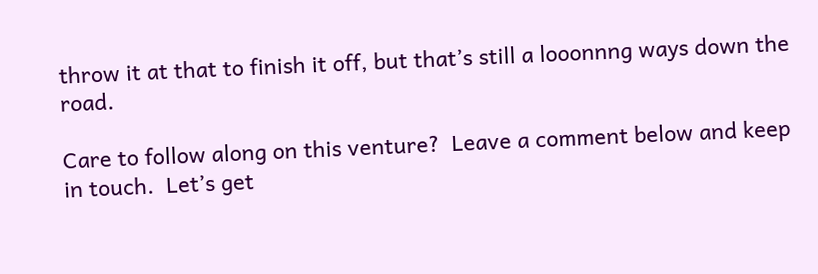throw it at that to finish it off, but that’s still a looonnng ways down the road.

Care to follow along on this venture?  Leave a comment below and keep in touch.  Let’s get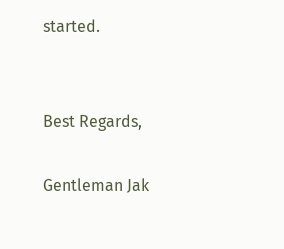started.


Best Regards,

Gentleman Jak